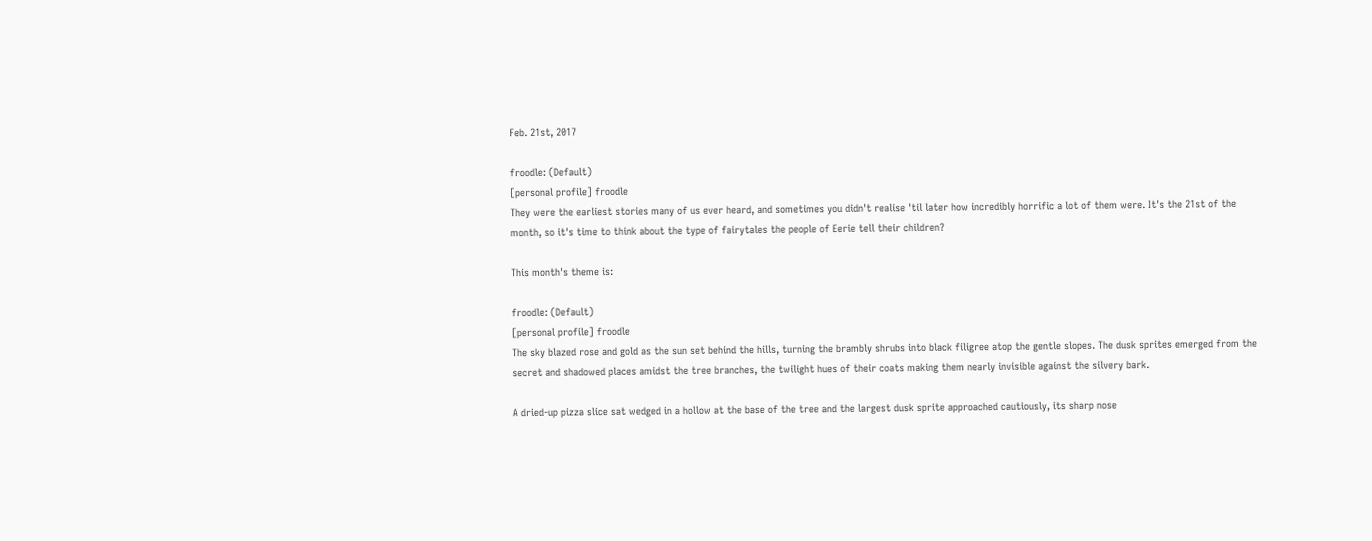Feb. 21st, 2017

froodle: (Default)
[personal profile] froodle
They were the earliest stories many of us ever heard, and sometimes you didn't realise 'til later how incredibly horrific a lot of them were. It's the 21st of the month, so it's time to think about the type of fairytales the people of Eerie tell their children?

This month's theme is:

froodle: (Default)
[personal profile] froodle
The sky blazed rose and gold as the sun set behind the hills, turning the brambly shrubs into black filigree atop the gentle slopes. The dusk sprites emerged from the secret and shadowed places amidst the tree branches, the twilight hues of their coats making them nearly invisible against the silvery bark.

A dried-up pizza slice sat wedged in a hollow at the base of the tree and the largest dusk sprite approached cautiously, its sharp nose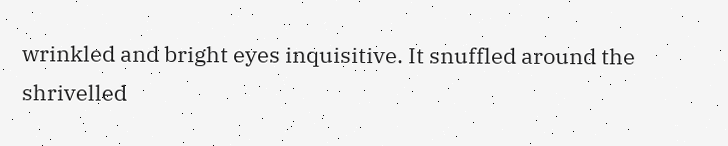wrinkled and bright eyes inquisitive. It snuffled around the shrivelled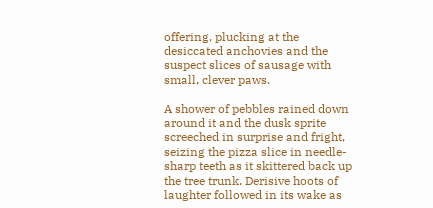offering, plucking at the desiccated anchovies and the suspect slices of sausage with small, clever paws.

A shower of pebbles rained down around it and the dusk sprite screeched in surprise and fright, seizing the pizza slice in needle-sharp teeth as it skittered back up the tree trunk. Derisive hoots of laughter followed in its wake as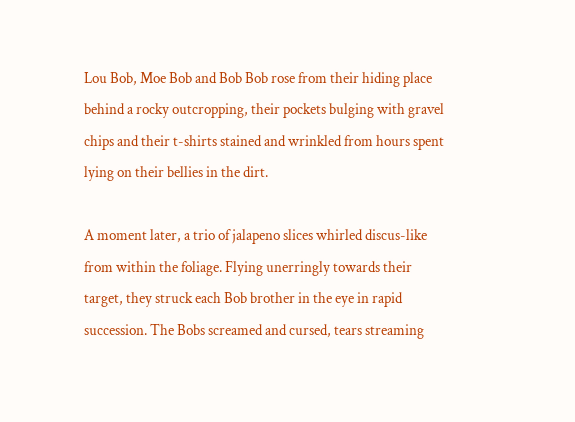Lou Bob, Moe Bob and Bob Bob rose from their hiding place behind a rocky outcropping, their pockets bulging with gravel chips and their t-shirts stained and wrinkled from hours spent lying on their bellies in the dirt.

A moment later, a trio of jalapeno slices whirled discus-like from within the foliage. Flying unerringly towards their target, they struck each Bob brother in the eye in rapid succession. The Bobs screamed and cursed, tears streaming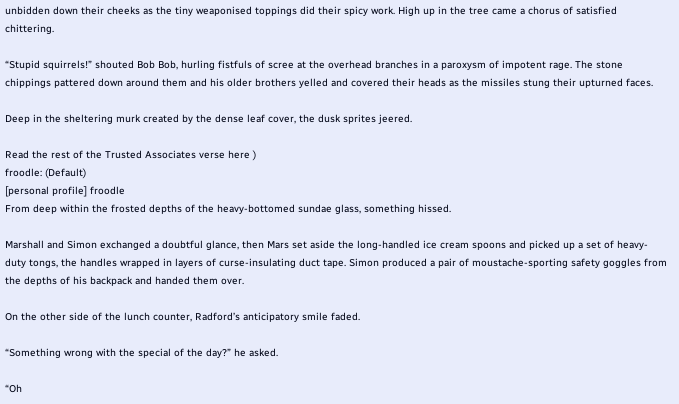unbidden down their cheeks as the tiny weaponised toppings did their spicy work. High up in the tree came a chorus of satisfied chittering.

“Stupid squirrels!” shouted Bob Bob, hurling fistfuls of scree at the overhead branches in a paroxysm of impotent rage. The stone chippings pattered down around them and his older brothers yelled and covered their heads as the missiles stung their upturned faces.

Deep in the sheltering murk created by the dense leaf cover, the dusk sprites jeered.

Read the rest of the Trusted Associates verse here )
froodle: (Default)
[personal profile] froodle
From deep within the frosted depths of the heavy-bottomed sundae glass, something hissed.

Marshall and Simon exchanged a doubtful glance, then Mars set aside the long-handled ice cream spoons and picked up a set of heavy-duty tongs, the handles wrapped in layers of curse-insulating duct tape. Simon produced a pair of moustache-sporting safety goggles from the depths of his backpack and handed them over.

On the other side of the lunch counter, Radford’s anticipatory smile faded.

“Something wrong with the special of the day?” he asked.

“Oh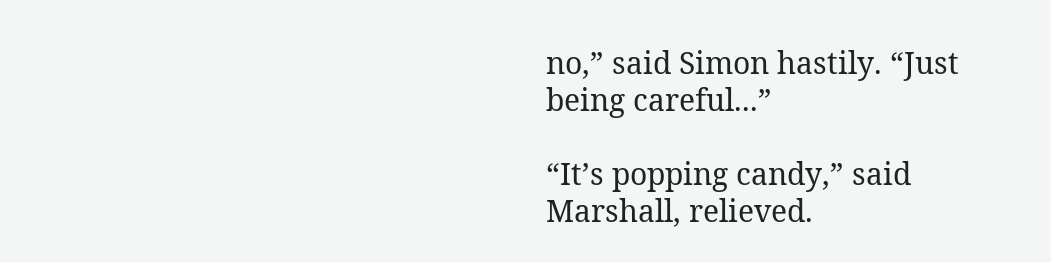no,” said Simon hastily. “Just being careful...”

“It’s popping candy,” said Marshall, relieved.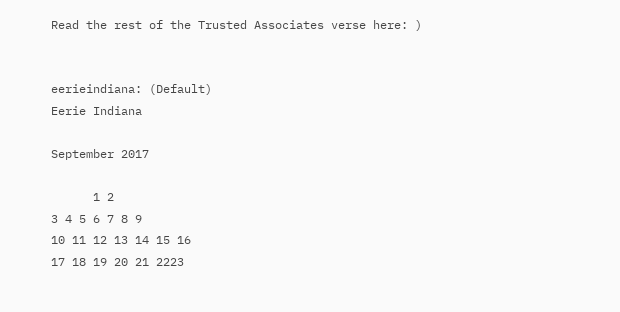Read the rest of the Trusted Associates verse here: )


eerieindiana: (Default)
Eerie Indiana

September 2017

      1 2
3 4 5 6 7 8 9
10 11 12 13 14 15 16
17 18 19 20 21 2223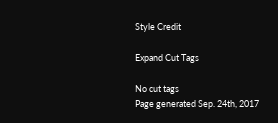Style Credit

Expand Cut Tags

No cut tags
Page generated Sep. 24th, 2017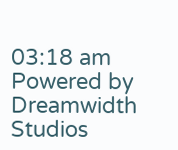03:18 am
Powered by Dreamwidth Studios